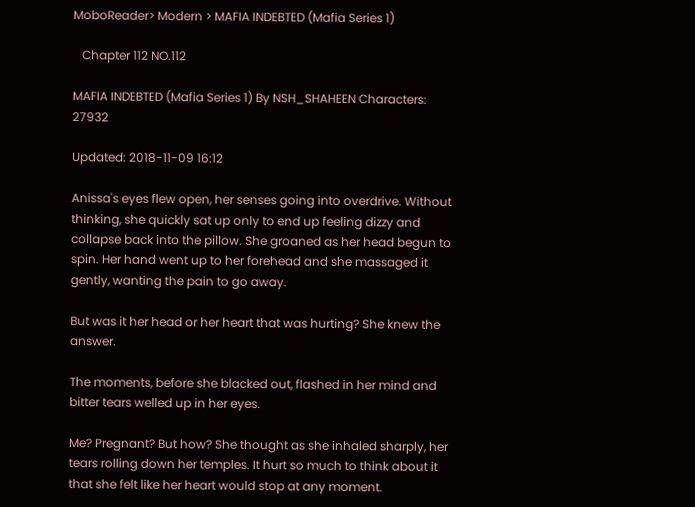MoboReader> Modern > MAFIA INDEBTED (Mafia Series 1)

   Chapter 112 NO.112

MAFIA INDEBTED (Mafia Series 1) By NSH_SHAHEEN Characters: 27932

Updated: 2018-11-09 16:12

Anissa's eyes flew open, her senses going into overdrive. Without thinking, she quickly sat up only to end up feeling dizzy and collapse back into the pillow. She groaned as her head begun to spin. Her hand went up to her forehead and she massaged it gently, wanting the pain to go away.

But was it her head or her heart that was hurting? She knew the answer.

The moments, before she blacked out, flashed in her mind and bitter tears welled up in her eyes.

Me? Pregnant? But how? She thought as she inhaled sharply, her tears rolling down her temples. It hurt so much to think about it that she felt like her heart would stop at any moment.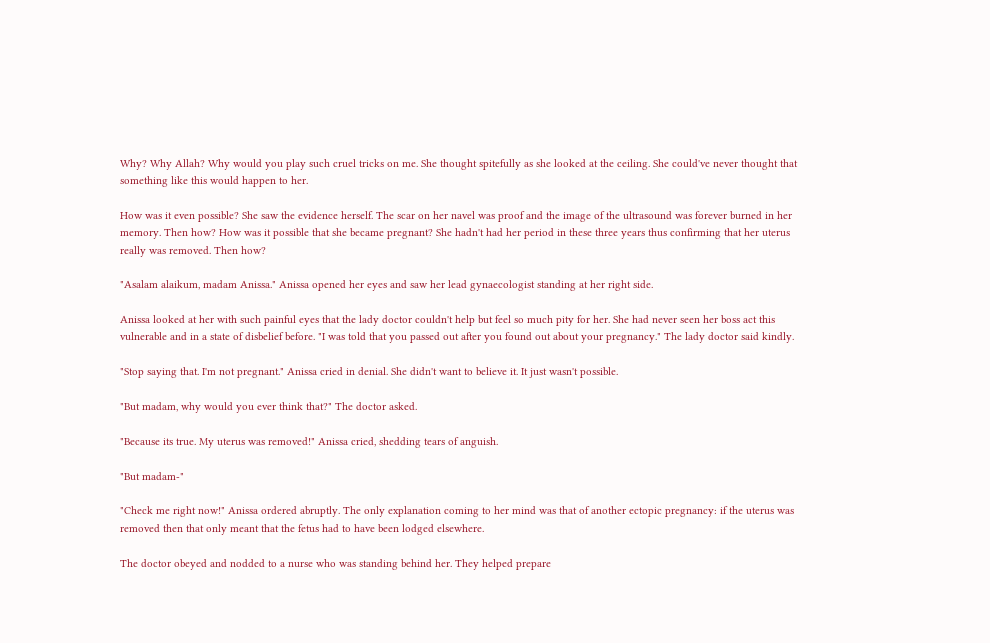Why? Why Allah? Why would you play such cruel tricks on me. She thought spitefully as she looked at the ceiling. She could've never thought that something like this would happen to her.

How was it even possible? She saw the evidence herself. The scar on her navel was proof and the image of the ultrasound was forever burned in her memory. Then how? How was it possible that she became pregnant? She hadn't had her period in these three years thus confirming that her uterus really was removed. Then how?

"Asalam alaikum, madam Anissa." Anissa opened her eyes and saw her lead gynaecologist standing at her right side.

Anissa looked at her with such painful eyes that the lady doctor couldn't help but feel so much pity for her. She had never seen her boss act this vulnerable and in a state of disbelief before. "I was told that you passed out after you found out about your pregnancy." The lady doctor said kindly.

"Stop saying that. I'm not pregnant." Anissa cried in denial. She didn't want to believe it. It just wasn't possible.

"But madam, why would you ever think that?" The doctor asked.

"Because its true. My uterus was removed!" Anissa cried, shedding tears of anguish.

"But madam-"

"Check me right now!" Anissa ordered abruptly. The only explanation coming to her mind was that of another ectopic pregnancy: if the uterus was removed then that only meant that the fetus had to have been lodged elsewhere.

The doctor obeyed and nodded to a nurse who was standing behind her. They helped prepare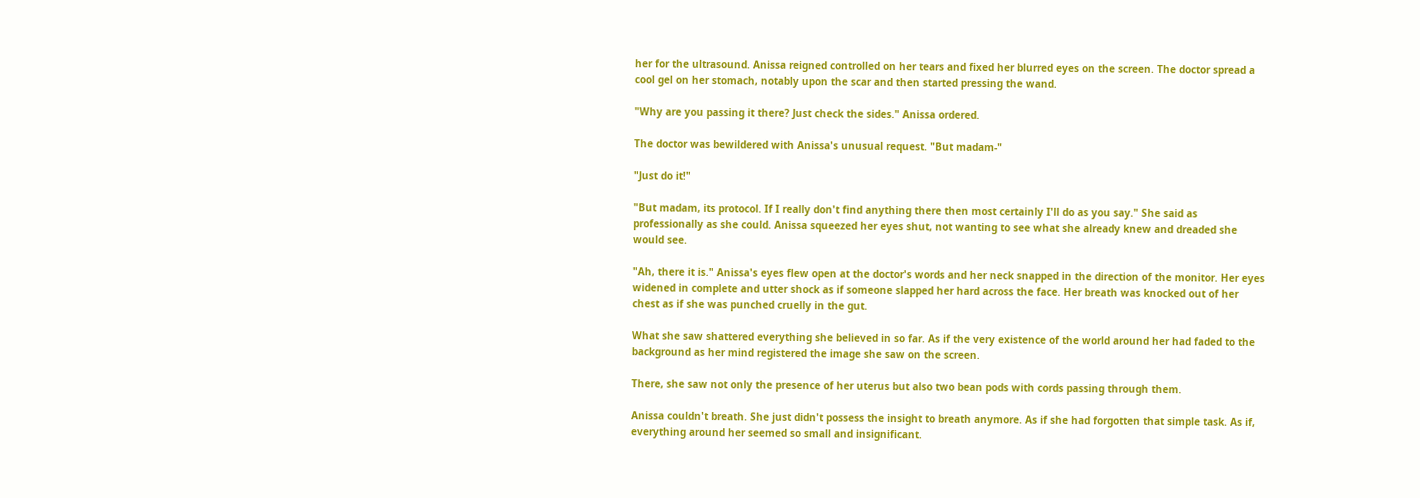her for the ultrasound. Anissa reigned controlled on her tears and fixed her blurred eyes on the screen. The doctor spread a cool gel on her stomach, notably upon the scar and then started pressing the wand.

"Why are you passing it there? Just check the sides." Anissa ordered.

The doctor was bewildered with Anissa's unusual request. "But madam-"

"Just do it!"

"But madam, its protocol. If I really don't find anything there then most certainly I'll do as you say." She said as professionally as she could. Anissa squeezed her eyes shut, not wanting to see what she already knew and dreaded she would see.

"Ah, there it is." Anissa's eyes flew open at the doctor's words and her neck snapped in the direction of the monitor. Her eyes widened in complete and utter shock as if someone slapped her hard across the face. Her breath was knocked out of her chest as if she was punched cruelly in the gut.

What she saw shattered everything she believed in so far. As if the very existence of the world around her had faded to the background as her mind registered the image she saw on the screen.

There, she saw not only the presence of her uterus but also two bean pods with cords passing through them.

Anissa couldn't breath. She just didn't possess the insight to breath anymore. As if she had forgotten that simple task. As if, everything around her seemed so small and insignificant.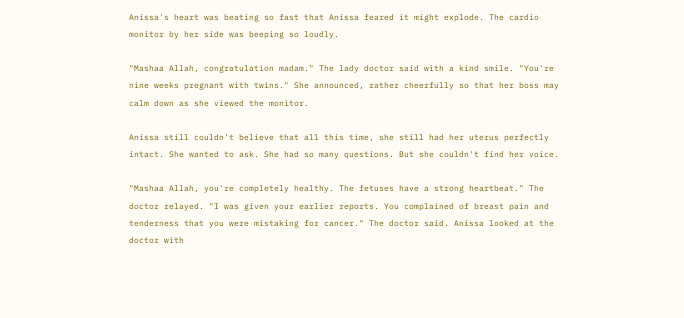Anissa's heart was beating so fast that Anissa feared it might explode. The cardio monitor by her side was beeping so loudly.

"Mashaa Allah, congratulation madam." The lady doctor said with a kind smile. "You're nine weeks pregnant with twins." She announced, rather cheerfully so that her boss may calm down as she viewed the monitor.

Anissa still couldn't believe that all this time, she still had her uterus perfectly intact. She wanted to ask. She had so many questions. But she couldn't find her voice.

"Mashaa Allah, you're completely healthy. The fetuses have a strong heartbeat." The doctor relayed. "I was given your earlier reports. You complained of breast pain and tenderness that you were mistaking for cancer." The doctor said. Anissa looked at the doctor with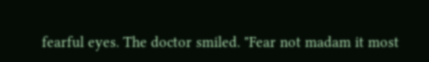fearful eyes. The doctor smiled. "Fear not madam it most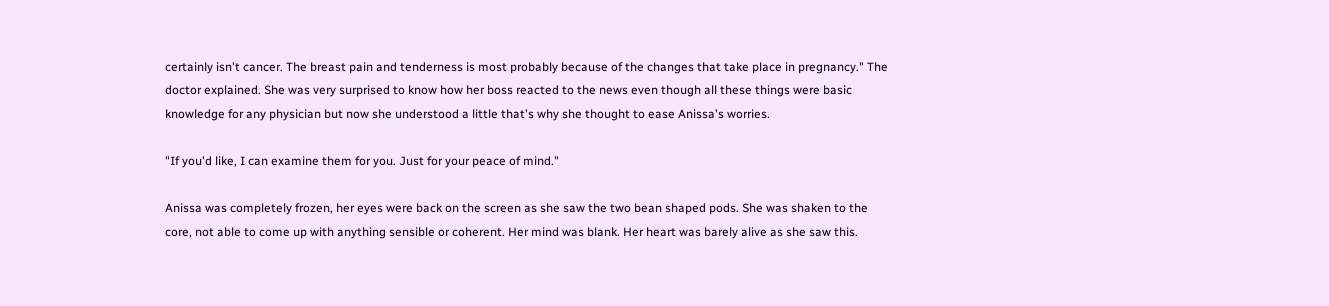certainly isn't cancer. The breast pain and tenderness is most probably because of the changes that take place in pregnancy." The doctor explained. She was very surprised to know how her boss reacted to the news even though all these things were basic knowledge for any physician but now she understood a little that's why she thought to ease Anissa's worries.

"If you'd like, I can examine them for you. Just for your peace of mind."

Anissa was completely frozen, her eyes were back on the screen as she saw the two bean shaped pods. She was shaken to the core, not able to come up with anything sensible or coherent. Her mind was blank. Her heart was barely alive as she saw this.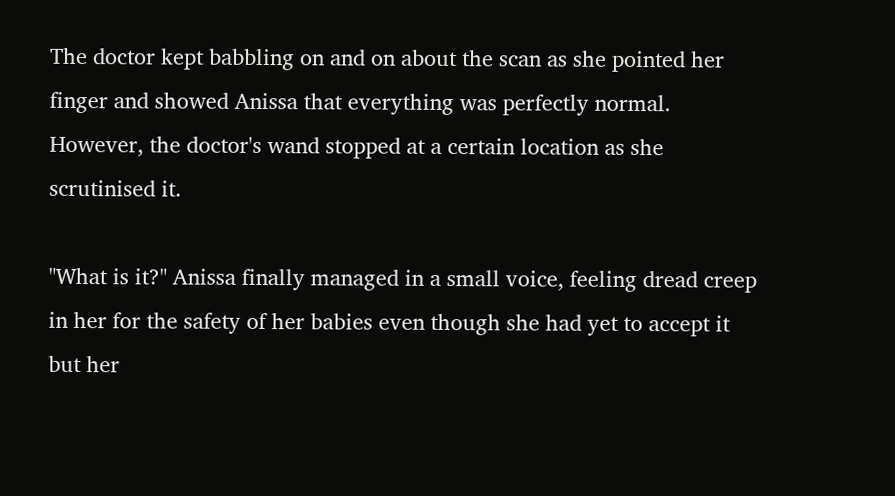The doctor kept babbling on and on about the scan as she pointed her finger and showed Anissa that everything was perfectly normal. However, the doctor's wand stopped at a certain location as she scrutinised it.

"What is it?" Anissa finally managed in a small voice, feeling dread creep in her for the safety of her babies even though she had yet to accept it but her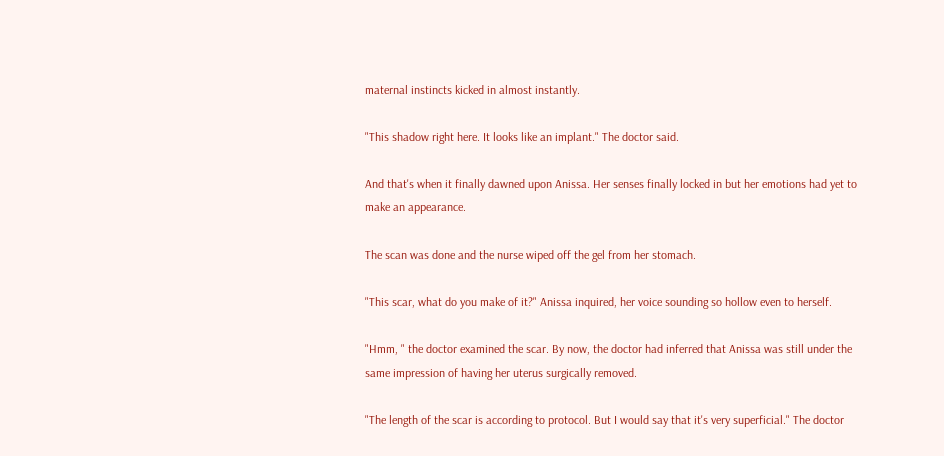maternal instincts kicked in almost instantly.

"This shadow right here. It looks like an implant." The doctor said.

And that's when it finally dawned upon Anissa. Her senses finally locked in but her emotions had yet to make an appearance.

The scan was done and the nurse wiped off the gel from her stomach.

"This scar, what do you make of it?" Anissa inquired, her voice sounding so hollow even to herself.

"Hmm, " the doctor examined the scar. By now, the doctor had inferred that Anissa was still under the same impression of having her uterus surgically removed.

"The length of the scar is according to protocol. But I would say that it's very superficial." The doctor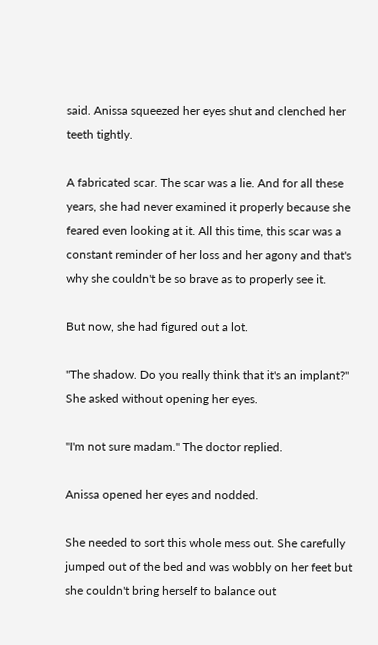said. Anissa squeezed her eyes shut and clenched her teeth tightly.

A fabricated scar. The scar was a lie. And for all these years, she had never examined it properly because she feared even looking at it. All this time, this scar was a constant reminder of her loss and her agony and that's why she couldn't be so brave as to properly see it.

But now, she had figured out a lot.

"The shadow. Do you really think that it's an implant?" She asked without opening her eyes.

"I'm not sure madam." The doctor replied.

Anissa opened her eyes and nodded.

She needed to sort this whole mess out. She carefully jumped out of the bed and was wobbly on her feet but she couldn't bring herself to balance out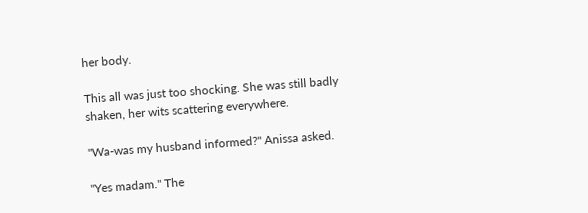her body.

This all was just too shocking. She was still badly shaken, her wits scattering everywhere.

"Wa-was my husband informed?" Anissa asked.

"Yes madam." The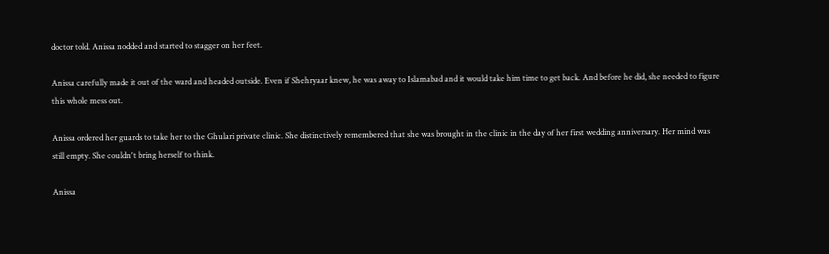doctor told. Anissa nodded and started to stagger on her feet.

Anissa carefully made it out of the ward and headed outside. Even if Shehryaar knew, he was away to Islamabad and it would take him time to get back. And before he did, she needed to figure this whole mess out.

Anissa ordered her guards to take her to the Ghulari private clinic. She distinctively remembered that she was brought in the clinic in the day of her first wedding anniversary. Her mind was still empty. She couldn't bring herself to think.

Anissa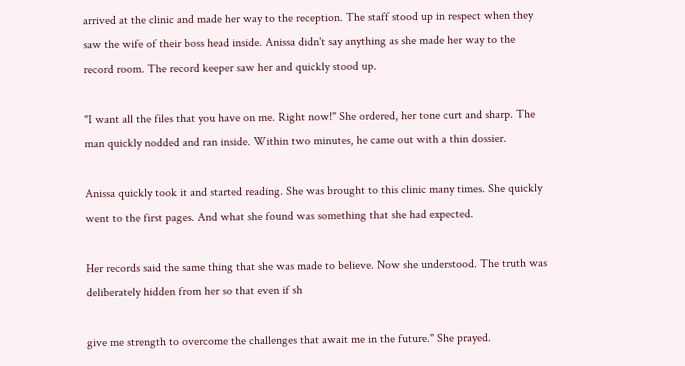arrived at the clinic and made her way to the reception. The staff stood up in respect when they saw the wife of their boss head inside. Anissa didn't say anything as she made her way to the record room. The record keeper saw her and quickly stood up.

"I want all the files that you have on me. Right now!" She ordered, her tone curt and sharp. The man quickly nodded and ran inside. Within two minutes, he came out with a thin dossier.

Anissa quickly took it and started reading. She was brought to this clinic many times. She quickly went to the first pages. And what she found was something that she had expected.

Her records said the same thing that she was made to believe. Now she understood. The truth was deliberately hidden from her so that even if sh

give me strength to overcome the challenges that await me in the future." She prayed.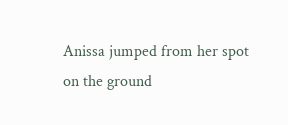Anissa jumped from her spot on the ground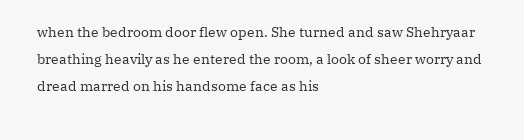when the bedroom door flew open. She turned and saw Shehryaar breathing heavily as he entered the room, a look of sheer worry and dread marred on his handsome face as his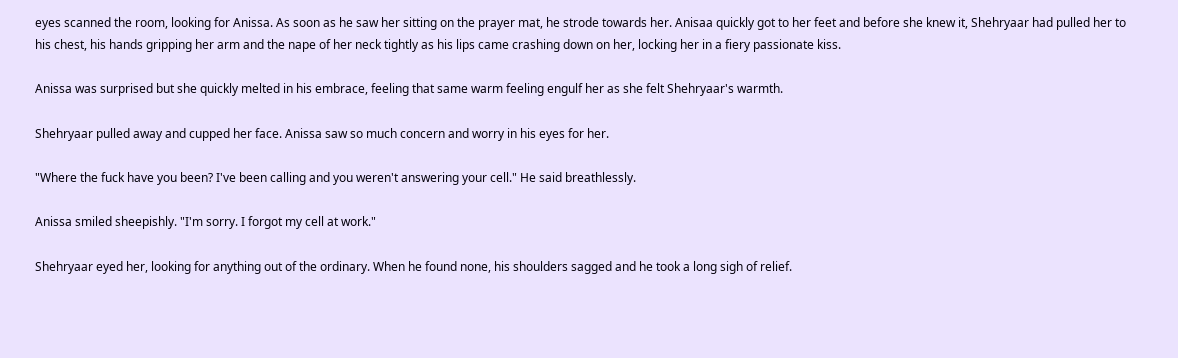eyes scanned the room, looking for Anissa. As soon as he saw her sitting on the prayer mat, he strode towards her. Anisaa quickly got to her feet and before she knew it, Shehryaar had pulled her to his chest, his hands gripping her arm and the nape of her neck tightly as his lips came crashing down on her, locking her in a fiery passionate kiss.

Anissa was surprised but she quickly melted in his embrace, feeling that same warm feeling engulf her as she felt Shehryaar's warmth.

Shehryaar pulled away and cupped her face. Anissa saw so much concern and worry in his eyes for her.

"Where the fuck have you been? I've been calling and you weren't answering your cell." He said breathlessly.

Anissa smiled sheepishly. "I'm sorry. I forgot my cell at work."

Shehryaar eyed her, looking for anything out of the ordinary. When he found none, his shoulders sagged and he took a long sigh of relief.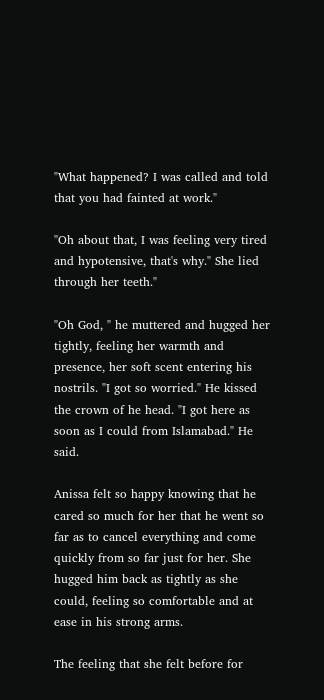"What happened? I was called and told that you had fainted at work."

"Oh about that, I was feeling very tired and hypotensive, that's why." She lied through her teeth."

"Oh God, " he muttered and hugged her tightly, feeling her warmth and presence, her soft scent entering his nostrils. "I got so worried." He kissed the crown of he head. "I got here as soon as I could from Islamabad." He said.

Anissa felt so happy knowing that he cared so much for her that he went so far as to cancel everything and come quickly from so far just for her. She hugged him back as tightly as she could, feeling so comfortable and at ease in his strong arms.

The feeling that she felt before for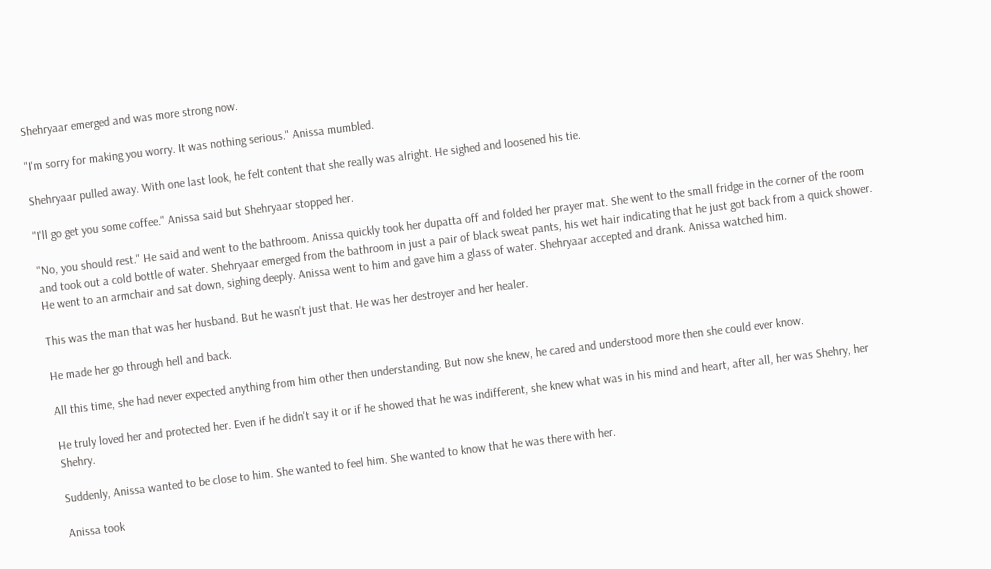Shehryaar emerged and was more strong now.

"I'm sorry for making you worry. It was nothing serious." Anissa mumbled.

Shehryaar pulled away. With one last look, he felt content that she really was alright. He sighed and loosened his tie.

"I'll go get you some coffee." Anissa said but Shehryaar stopped her.

"No, you should rest." He said and went to the bathroom. Anissa quickly took her dupatta off and folded her prayer mat. She went to the small fridge in the corner of the room and took out a cold bottle of water. Shehryaar emerged from the bathroom in just a pair of black sweat pants, his wet hair indicating that he just got back from a quick shower. He went to an armchair and sat down, sighing deeply. Anissa went to him and gave him a glass of water. Shehryaar accepted and drank. Anissa watched him.

This was the man that was her husband. But he wasn't just that. He was her destroyer and her healer.

He made her go through hell and back.

All this time, she had never expected anything from him other then understanding. But now she knew, he cared and understood more then she could ever know.

He truly loved her and protected her. Even if he didn't say it or if he showed that he was indifferent, she knew what was in his mind and heart, after all, her was Shehry, her Shehry.

Suddenly, Anissa wanted to be close to him. She wanted to feel him. She wanted to know that he was there with her.

Anissa took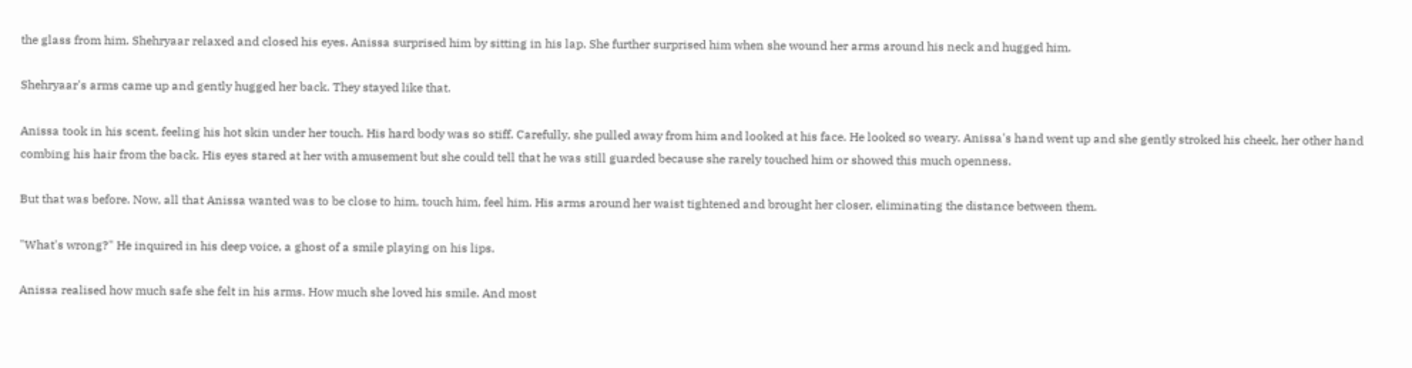the glass from him. Shehryaar relaxed and closed his eyes. Anissa surprised him by sitting in his lap. She further surprised him when she wound her arms around his neck and hugged him.

Shehryaar's arms came up and gently hugged her back. They stayed like that.

Anissa took in his scent, feeling his hot skin under her touch. His hard body was so stiff. Carefully, she pulled away from him and looked at his face. He looked so weary. Anissa's hand went up and she gently stroked his cheek, her other hand combing his hair from the back. His eyes stared at her with amusement but she could tell that he was still guarded because she rarely touched him or showed this much openness.

But that was before. Now, all that Anissa wanted was to be close to him, touch him, feel him. His arms around her waist tightened and brought her closer, eliminating the distance between them.

"What's wrong?" He inquired in his deep voice, a ghost of a smile playing on his lips.

Anissa realised how much safe she felt in his arms. How much she loved his smile. And most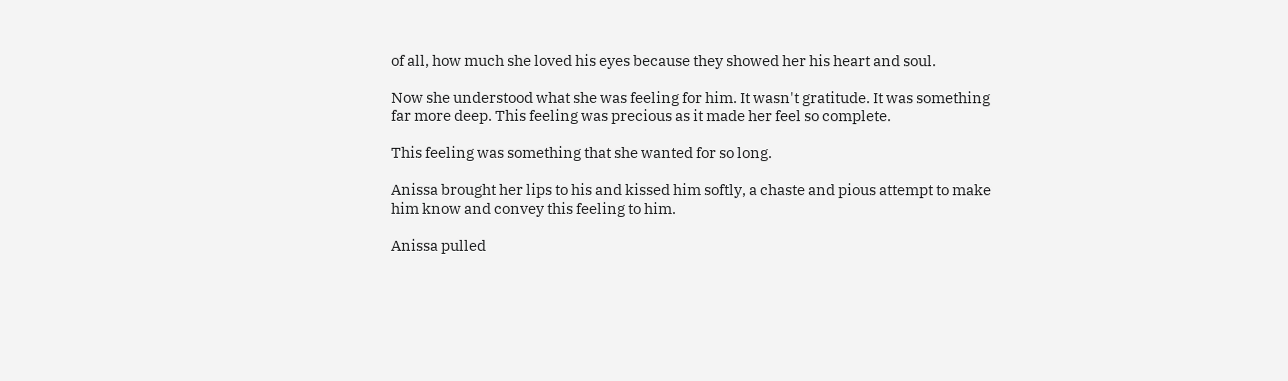of all, how much she loved his eyes because they showed her his heart and soul.

Now she understood what she was feeling for him. It wasn't gratitude. It was something far more deep. This feeling was precious as it made her feel so complete.

This feeling was something that she wanted for so long.

Anissa brought her lips to his and kissed him softly, a chaste and pious attempt to make him know and convey this feeling to him.

Anissa pulled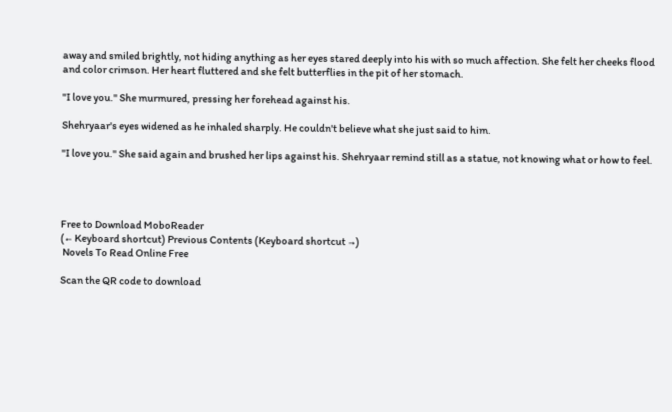away and smiled brightly, not hiding anything as her eyes stared deeply into his with so much affection. She felt her cheeks flood and color crimson. Her heart fluttered and she felt butterflies in the pit of her stomach.

"I love you." She murmured, pressing her forehead against his.

Shehryaar's eyes widened as he inhaled sharply. He couldn't believe what she just said to him.

"I love you." She said again and brushed her lips against his. Shehryaar remind still as a statue, not knowing what or how to feel.




Free to Download MoboReader
(← Keyboard shortcut) Previous Contents (Keyboard shortcut →)
 Novels To Read Online Free

Scan the QR code to download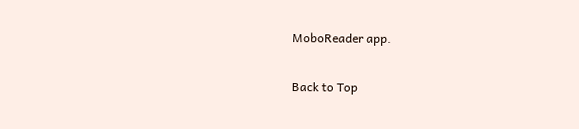MoboReader app.

Back to Top